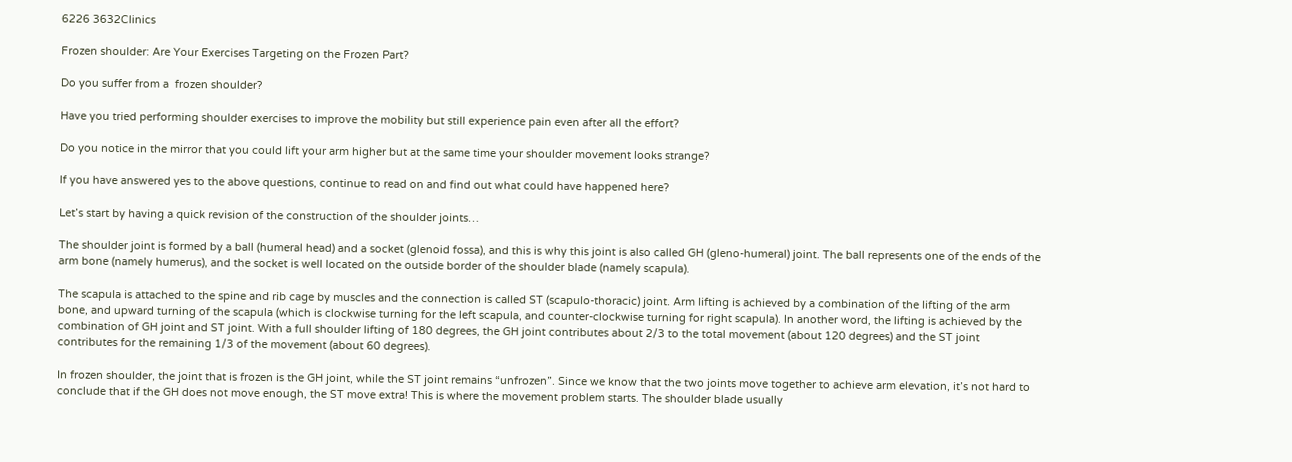6226 3632Clinics

Frozen shoulder: Are Your Exercises Targeting on the Frozen Part?

Do you suffer from a  frozen shoulder?

Have you tried performing shoulder exercises to improve the mobility but still experience pain even after all the effort?

Do you notice in the mirror that you could lift your arm higher but at the same time your shoulder movement looks strange?

If you have answered yes to the above questions, continue to read on and find out what could have happened here?

Let’s start by having a quick revision of the construction of the shoulder joints…

The shoulder joint is formed by a ball (humeral head) and a socket (glenoid fossa), and this is why this joint is also called GH (gleno-humeral) joint. The ball represents one of the ends of the arm bone (namely humerus), and the socket is well located on the outside border of the shoulder blade (namely scapula).

The scapula is attached to the spine and rib cage by muscles and the connection is called ST (scapulo-thoracic) joint. Arm lifting is achieved by a combination of the lifting of the arm bone, and upward turning of the scapula (which is clockwise turning for the left scapula, and counter-clockwise turning for right scapula). In another word, the lifting is achieved by the combination of GH joint and ST joint. With a full shoulder lifting of 180 degrees, the GH joint contributes about 2/3 to the total movement (about 120 degrees) and the ST joint contributes for the remaining 1/3 of the movement (about 60 degrees).

In frozen shoulder, the joint that is frozen is the GH joint, while the ST joint remains “unfrozen”. Since we know that the two joints move together to achieve arm elevation, it’s not hard to conclude that if the GH does not move enough, the ST move extra! This is where the movement problem starts. The shoulder blade usually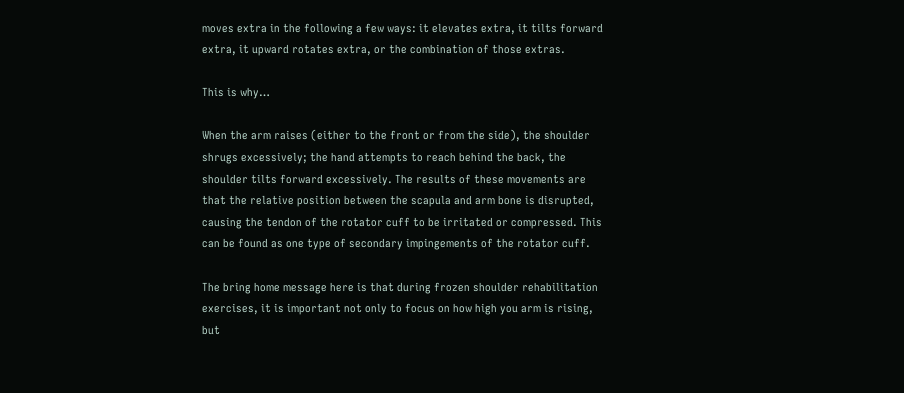moves extra in the following a few ways: it elevates extra, it tilts forward extra, it upward rotates extra, or the combination of those extras.

This is why…

When the arm raises (either to the front or from the side), the shoulder shrugs excessively; the hand attempts to reach behind the back, the shoulder tilts forward excessively. The results of these movements are that the relative position between the scapula and arm bone is disrupted, causing the tendon of the rotator cuff to be irritated or compressed. This can be found as one type of secondary impingements of the rotator cuff.

The bring home message here is that during frozen shoulder rehabilitation exercises, it is important not only to focus on how high you arm is rising, but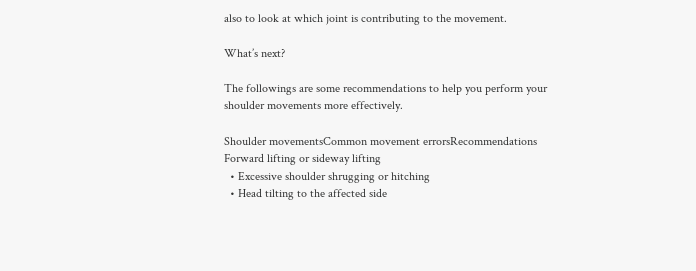also to look at which joint is contributing to the movement.

What’s next?

The followings are some recommendations to help you perform your shoulder movements more effectively.

Shoulder movementsCommon movement errorsRecommendations
Forward lifting or sideway lifting
  • Excessive shoulder shrugging or hitching
  • Head tilting to the affected side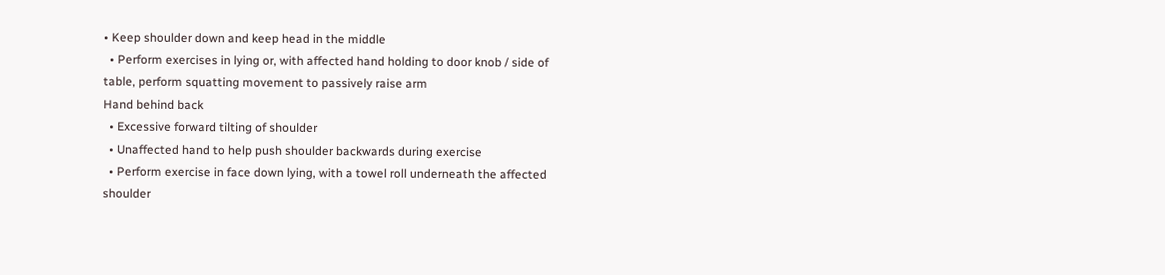• Keep shoulder down and keep head in the middle
  • Perform exercises in lying or, with affected hand holding to door knob / side of table, perform squatting movement to passively raise arm
Hand behind back
  • Excessive forward tilting of shoulder
  • Unaffected hand to help push shoulder backwards during exercise
  • Perform exercise in face down lying, with a towel roll underneath the affected shoulder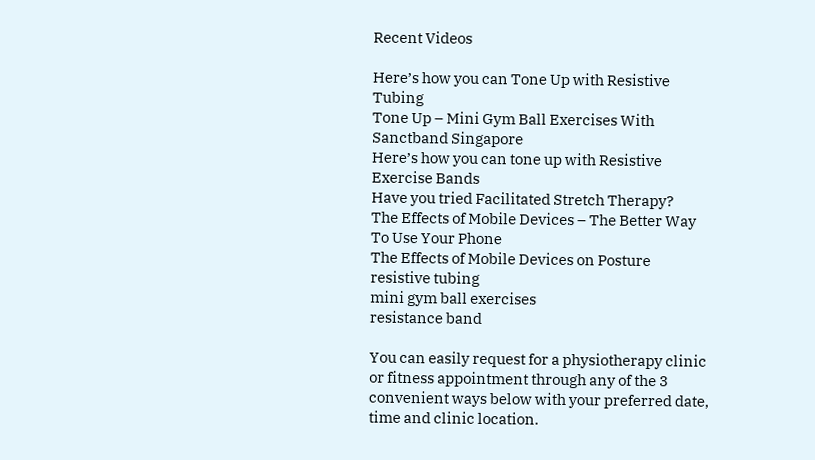Recent Videos

Here’s how you can Tone Up with Resistive Tubing
Tone Up – Mini Gym Ball Exercises With Sanctband Singapore
Here’s how you can tone up with Resistive Exercise Bands
Have you tried Facilitated Stretch Therapy?
The Effects of Mobile Devices – The Better Way To Use Your Phone
The Effects of Mobile Devices on Posture
resistive tubing
mini gym ball exercises
resistance band

You can easily request for a physiotherapy clinic or fitness appointment through any of the 3 convenient ways below with your preferred date, time and clinic location.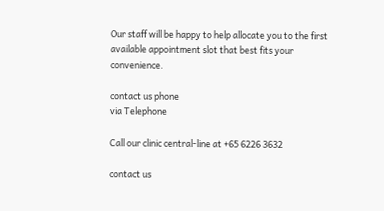Our staff will be happy to help allocate you to the first available appointment slot that best fits your convenience.

contact us phone
via Telephone

Call our clinic central-line at +65 6226 3632

contact us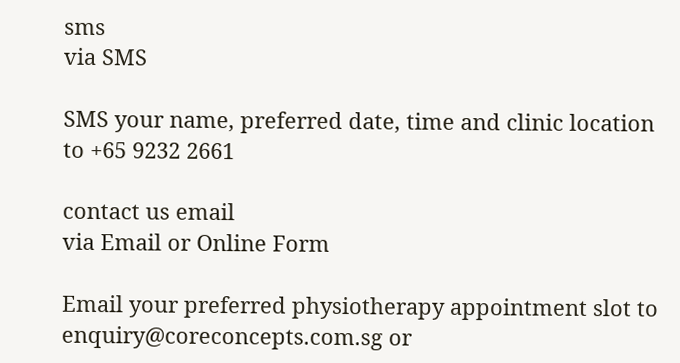sms
via SMS

SMS your name, preferred date, time and clinic location to +65 9232 2661

contact us email
via Email or Online Form

Email your preferred physiotherapy appointment slot to enquiry@coreconcepts.com.sg or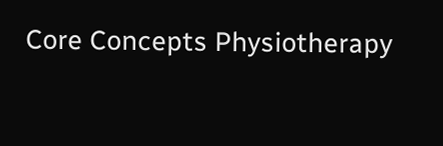Core Concepts Physiotherapy